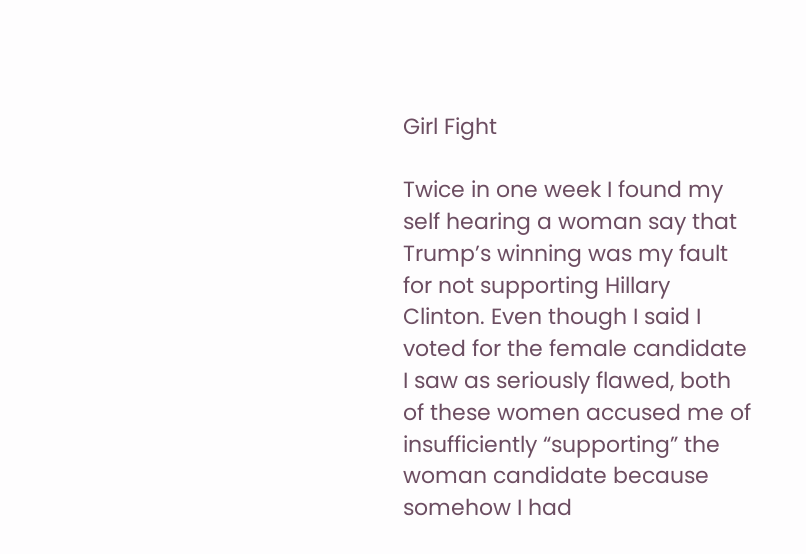Girl Fight

Twice in one week I found my self hearing a woman say that Trump’s winning was my fault for not supporting Hillary Clinton. Even though I said I voted for the female candidate I saw as seriously flawed, both of these women accused me of insufficiently “supporting” the woman candidate because somehow I had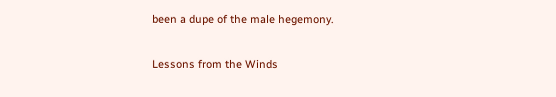been a dupe of the male hegemony.

Lessons from the Winds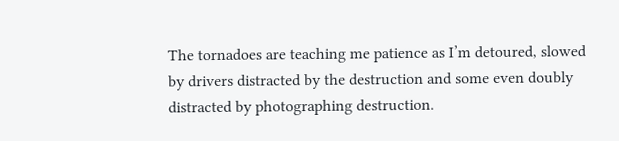The tornadoes are teaching me patience as I’m detoured, slowed by drivers distracted by the destruction and some even doubly distracted by photographing destruction.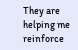They are helping me reinforce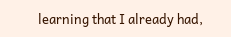learning that I already had,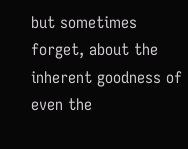but sometimes forget, about the inherent goodness of even the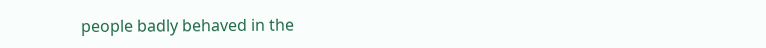people badly behaved in the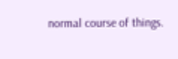normal course of things.